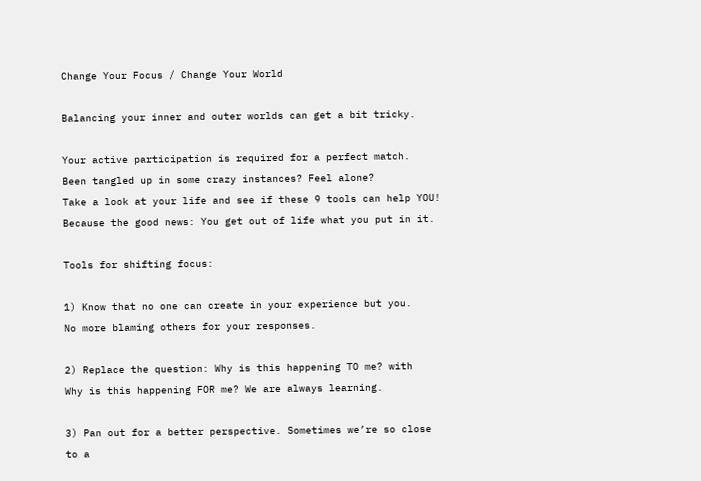Change Your Focus / Change Your World

Balancing your inner and outer worlds can get a bit tricky.

Your active participation is required for a perfect match.
Been tangled up in some crazy instances? Feel alone?
Take a look at your life and see if these 9 tools can help YOU!
Because the good news: You get out of life what you put in it.

Tools for shifting focus:

1) Know that no one can create in your experience but you.
No more blaming others for your responses.

2) Replace the question: Why is this happening TO me? with
Why is this happening FOR me? We are always learning.

3) Pan out for a better perspective. Sometimes we’re so close
to a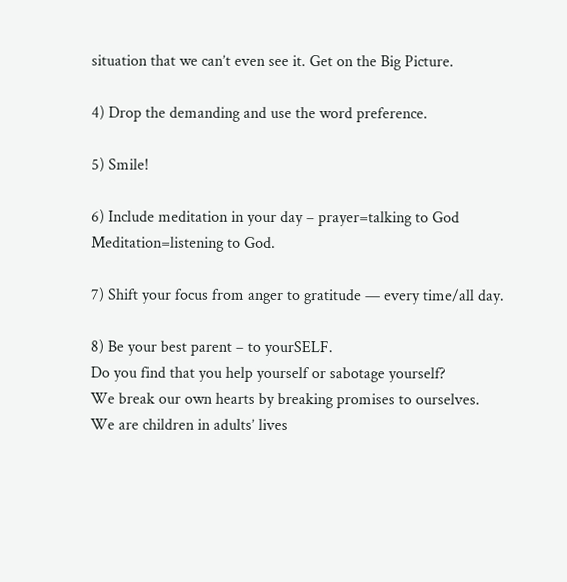situation that we can’t even see it. Get on the Big Picture.

4) Drop the demanding and use the word preference.

5) Smile!

6) Include meditation in your day – prayer=talking to God
Meditation=listening to God.

7) Shift your focus from anger to gratitude — every time/all day.

8) Be your best parent – to yourSELF.
Do you find that you help yourself or sabotage yourself?
We break our own hearts by breaking promises to ourselves.
We are children in adults’ lives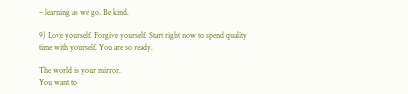– learning as we go. Be kind.

9) Love yourself. Forgive yourself. Start right now to spend quality
time with yourself. You are so ready.

The world is your mirror.
You want to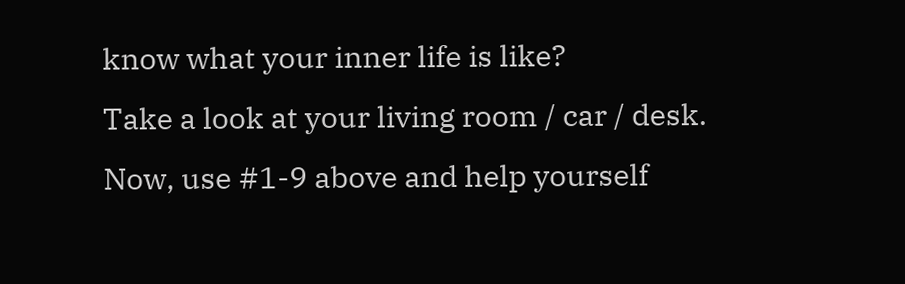know what your inner life is like?
Take a look at your living room / car / desk.
Now, use #1-9 above and help yourself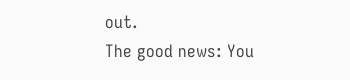out.
The good news: You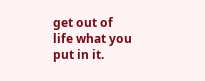get out of life what you put in it.